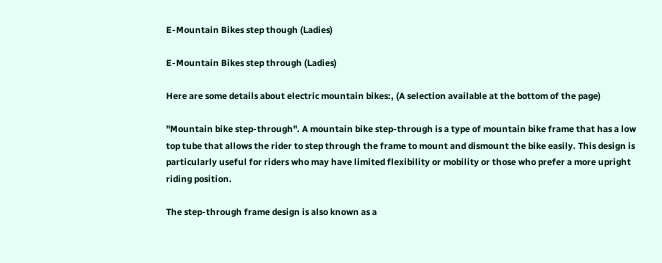E-Mountain Bikes step though (Ladies)

E-Mountain Bikes step through (Ladies)

Here are some details about electric mountain bikes:, (A selection available at the bottom of the page)

"Mountain bike step-through". A mountain bike step-through is a type of mountain bike frame that has a low top tube that allows the rider to step through the frame to mount and dismount the bike easily. This design is particularly useful for riders who may have limited flexibility or mobility or those who prefer a more upright riding position.

The step-through frame design is also known as a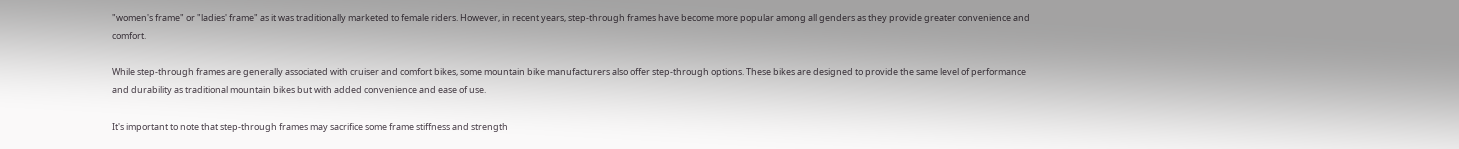"women's frame" or "ladies' frame" as it was traditionally marketed to female riders. However, in recent years, step-through frames have become more popular among all genders as they provide greater convenience and comfort.

While step-through frames are generally associated with cruiser and comfort bikes, some mountain bike manufacturers also offer step-through options. These bikes are designed to provide the same level of performance and durability as traditional mountain bikes but with added convenience and ease of use.

It's important to note that step-through frames may sacrifice some frame stiffness and strength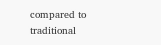compared to traditional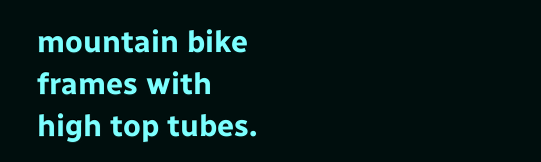mountain bike frames with high top tubes.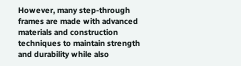However, many step-through frames are made with advanced materials and construction techniques to maintain strength and durability while also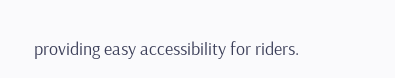providing easy accessibility for riders.